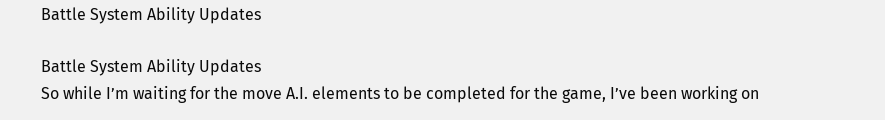Battle System Ability Updates

Battle System Ability Updates
So while I’m waiting for the move A.I. elements to be completed for the game, I’ve been working on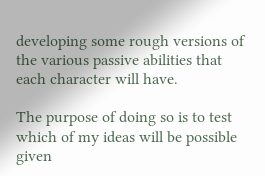developing some rough versions of the various passive abilities that each character will have.

The purpose of doing so is to test which of my ideas will be possible given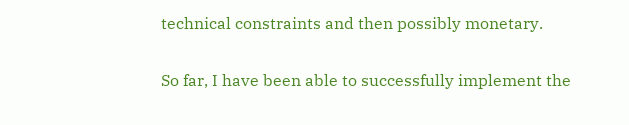technical constraints and then possibly monetary.

So far, I have been able to successfully implement the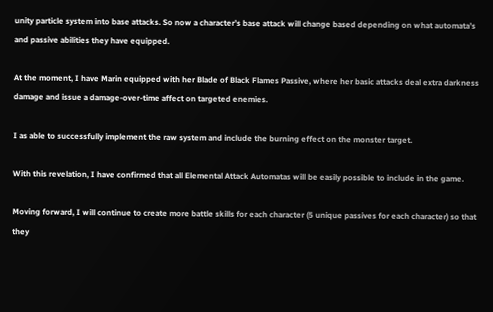unity particle system into base attacks. So now a character’s base attack will change based depending on what automata’s and passive abilities they have equipped.

At the moment, I have Marin equipped with her Blade of Black Flames Passive, where her basic attacks deal extra darkness damage and issue a damage-over-time affect on targeted enemies.

I as able to successfully implement the raw system and include the burning effect on the monster target.

With this revelation, I have confirmed that all Elemental Attack Automatas will be easily possible to include in the game.

Moving forward, I will continue to create more battle skills for each character (5 unique passives for each character) so that they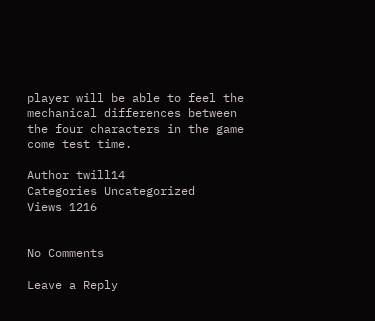player will be able to feel the mechanical differences between the four characters in the game come test time.

Author twill14
Categories Uncategorized
Views 1216


No Comments

Leave a Reply